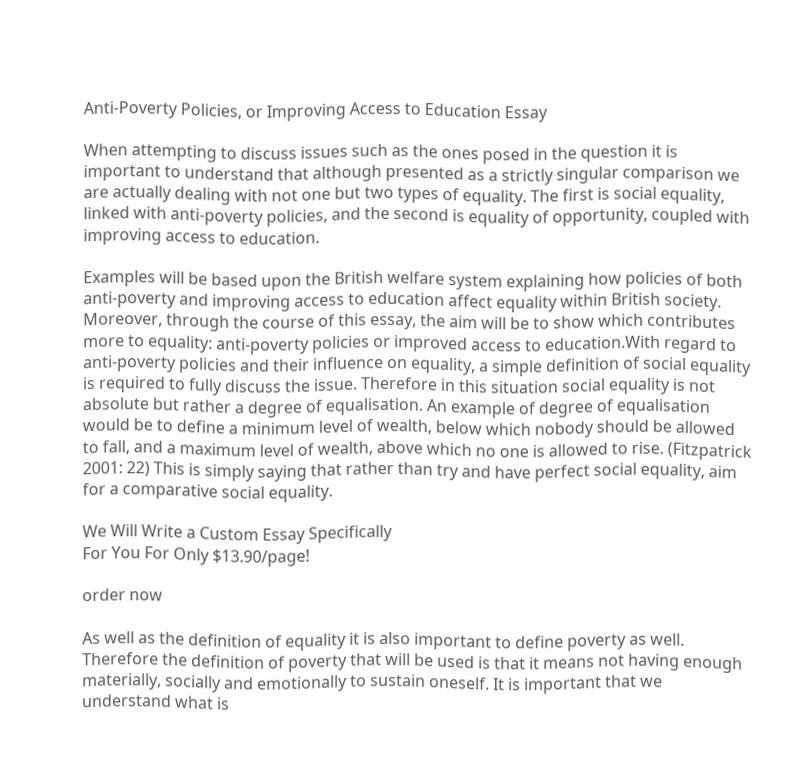Anti-Poverty Policies, or Improving Access to Education Essay

When attempting to discuss issues such as the ones posed in the question it is important to understand that although presented as a strictly singular comparison we are actually dealing with not one but two types of equality. The first is social equality, linked with anti-poverty policies, and the second is equality of opportunity, coupled with improving access to education.

Examples will be based upon the British welfare system explaining how policies of both anti-poverty and improving access to education affect equality within British society. Moreover, through the course of this essay, the aim will be to show which contributes more to equality: anti-poverty policies or improved access to education.With regard to anti-poverty policies and their influence on equality, a simple definition of social equality is required to fully discuss the issue. Therefore in this situation social equality is not absolute but rather a degree of equalisation. An example of degree of equalisation would be to define a minimum level of wealth, below which nobody should be allowed to fall, and a maximum level of wealth, above which no one is allowed to rise. (Fitzpatrick 2001: 22) This is simply saying that rather than try and have perfect social equality, aim for a comparative social equality.

We Will Write a Custom Essay Specifically
For You For Only $13.90/page!

order now

As well as the definition of equality it is also important to define poverty as well. Therefore the definition of poverty that will be used is that it means not having enough materially, socially and emotionally to sustain oneself. It is important that we understand what is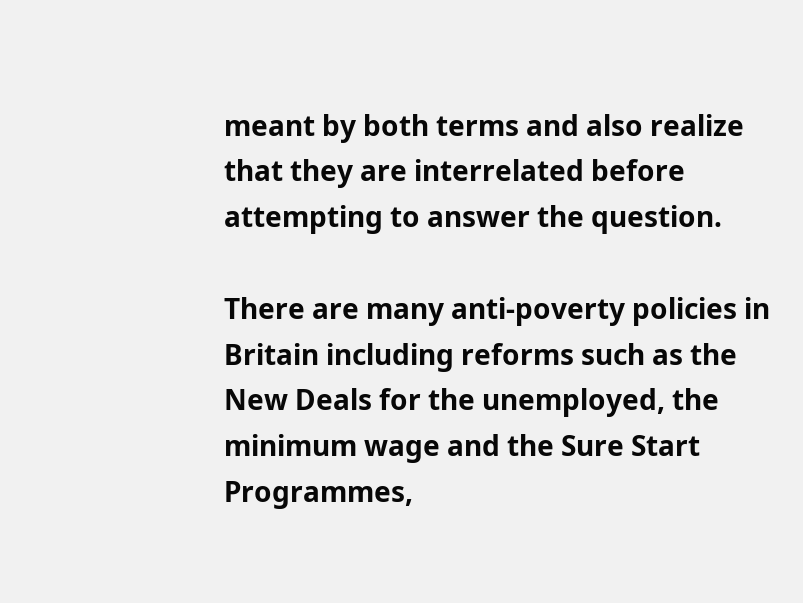meant by both terms and also realize that they are interrelated before attempting to answer the question.

There are many anti-poverty policies in Britain including reforms such as the New Deals for the unemployed, the minimum wage and the Sure Start Programmes,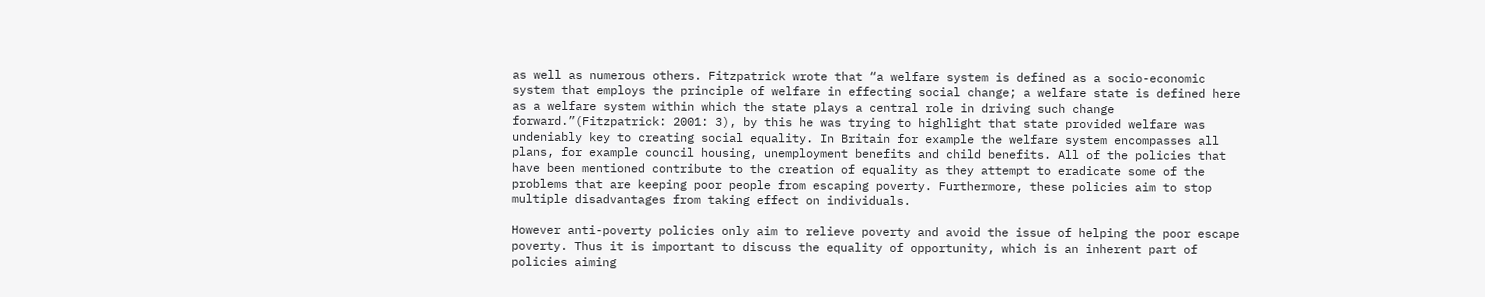as well as numerous others. Fitzpatrick wrote that “a welfare system is defined as a socio-economic system that employs the principle of welfare in effecting social change; a welfare state is defined here as a welfare system within which the state plays a central role in driving such change forward.”(Fitzpatrick: 2001: 3), by this he was trying to highlight that state provided welfare was undeniably key to creating social equality. In Britain for example the welfare system encompasses all plans, for example council housing, unemployment benefits and child benefits. All of the policies that have been mentioned contribute to the creation of equality as they attempt to eradicate some of the problems that are keeping poor people from escaping poverty. Furthermore, these policies aim to stop multiple disadvantages from taking effect on individuals.

However anti-poverty policies only aim to relieve poverty and avoid the issue of helping the poor escape poverty. Thus it is important to discuss the equality of opportunity, which is an inherent part of policies aiming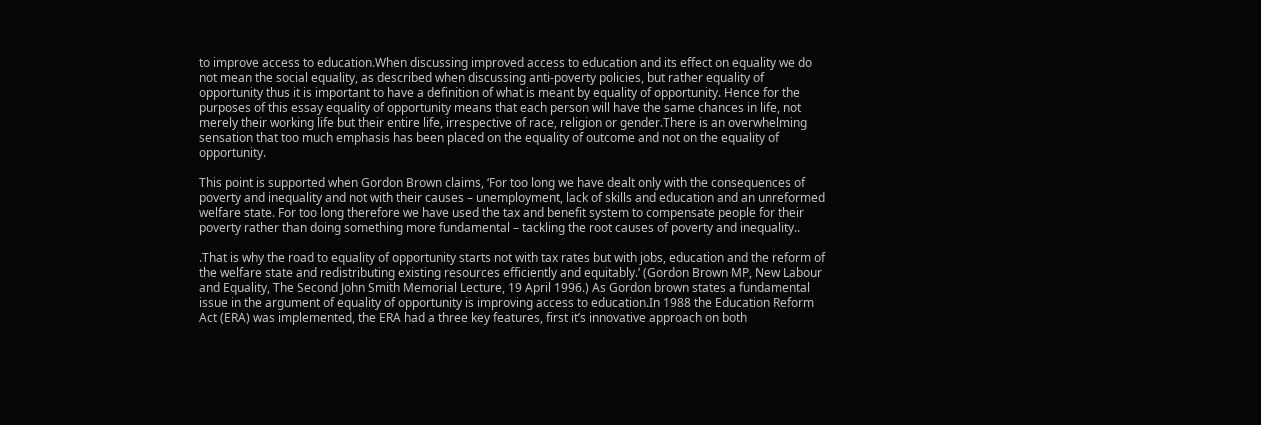to improve access to education.When discussing improved access to education and its effect on equality we do not mean the social equality, as described when discussing anti-poverty policies, but rather equality of opportunity thus it is important to have a definition of what is meant by equality of opportunity. Hence for the purposes of this essay equality of opportunity means that each person will have the same chances in life, not merely their working life but their entire life, irrespective of race, religion or gender.There is an overwhelming sensation that too much emphasis has been placed on the equality of outcome and not on the equality of opportunity.

This point is supported when Gordon Brown claims, ‘For too long we have dealt only with the consequences of poverty and inequality and not with their causes – unemployment, lack of skills and education and an unreformed welfare state. For too long therefore we have used the tax and benefit system to compensate people for their poverty rather than doing something more fundamental – tackling the root causes of poverty and inequality..

.That is why the road to equality of opportunity starts not with tax rates but with jobs, education and the reform of the welfare state and redistributing existing resources efficiently and equitably.’ (Gordon Brown MP, New Labour and Equality, The Second John Smith Memorial Lecture, 19 April 1996.) As Gordon brown states a fundamental issue in the argument of equality of opportunity is improving access to education.In 1988 the Education Reform Act (ERA) was implemented, the ERA had a three key features, first it’s innovative approach on both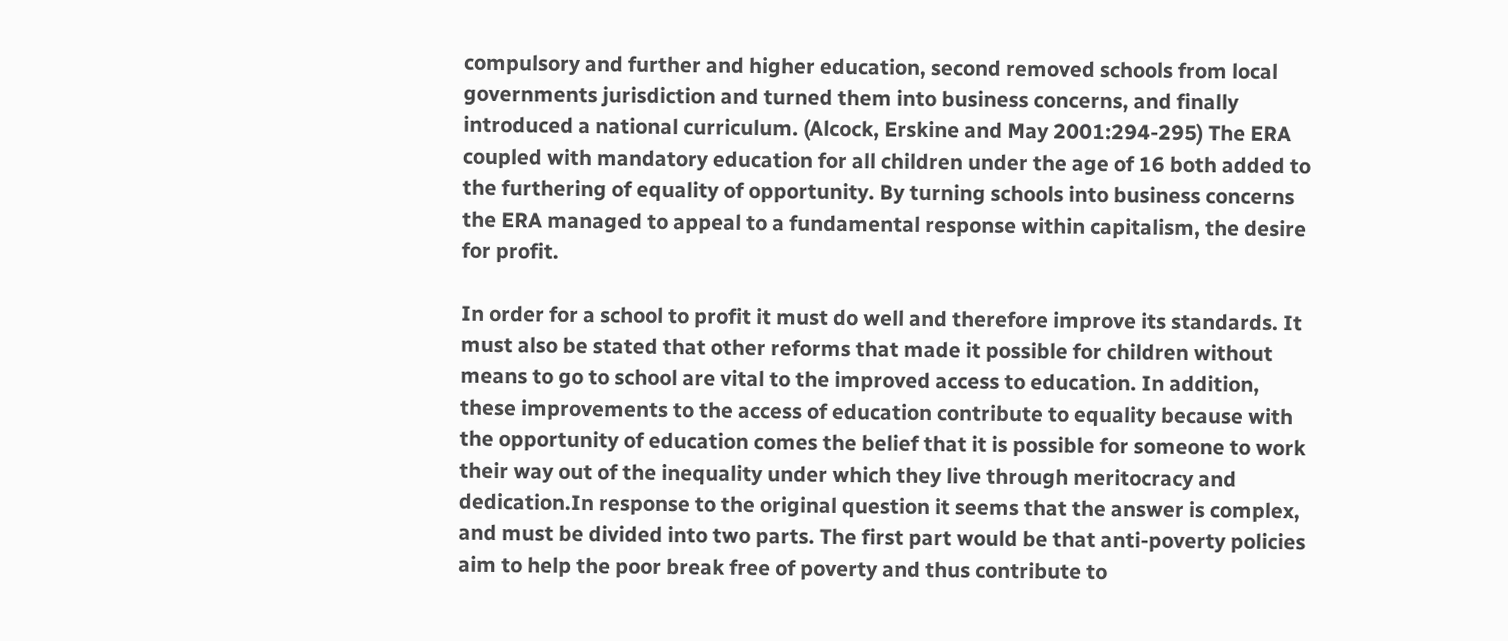compulsory and further and higher education, second removed schools from local governments jurisdiction and turned them into business concerns, and finally introduced a national curriculum. (Alcock, Erskine and May 2001:294-295) The ERA coupled with mandatory education for all children under the age of 16 both added to the furthering of equality of opportunity. By turning schools into business concerns the ERA managed to appeal to a fundamental response within capitalism, the desire for profit.

In order for a school to profit it must do well and therefore improve its standards. It must also be stated that other reforms that made it possible for children without means to go to school are vital to the improved access to education. In addition, these improvements to the access of education contribute to equality because with the opportunity of education comes the belief that it is possible for someone to work their way out of the inequality under which they live through meritocracy and dedication.In response to the original question it seems that the answer is complex, and must be divided into two parts. The first part would be that anti-poverty policies aim to help the poor break free of poverty and thus contribute to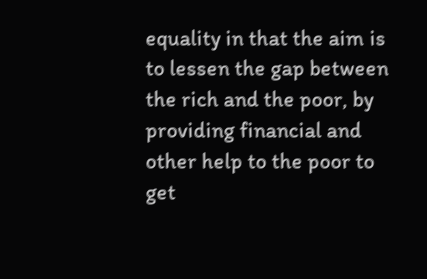equality in that the aim is to lessen the gap between the rich and the poor, by providing financial and other help to the poor to get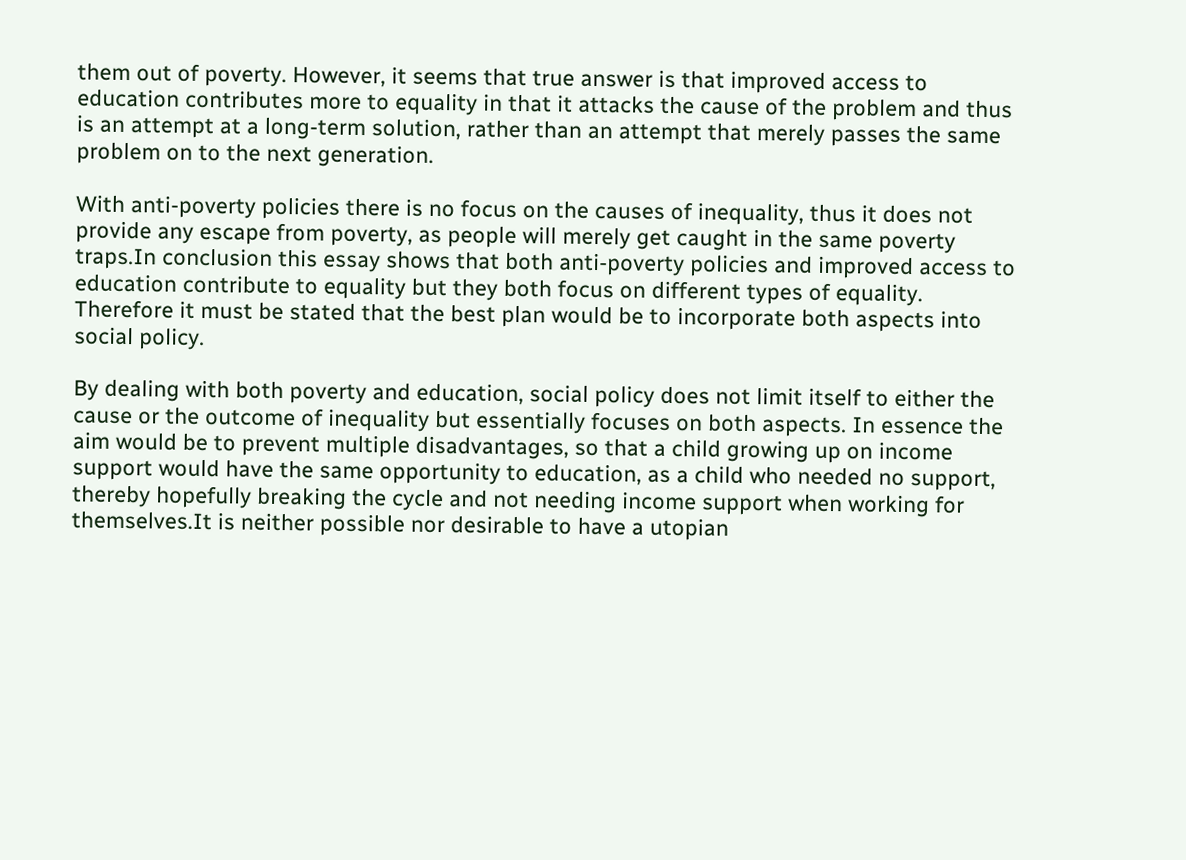them out of poverty. However, it seems that true answer is that improved access to education contributes more to equality in that it attacks the cause of the problem and thus is an attempt at a long-term solution, rather than an attempt that merely passes the same problem on to the next generation.

With anti-poverty policies there is no focus on the causes of inequality, thus it does not provide any escape from poverty, as people will merely get caught in the same poverty traps.In conclusion this essay shows that both anti-poverty policies and improved access to education contribute to equality but they both focus on different types of equality. Therefore it must be stated that the best plan would be to incorporate both aspects into social policy.

By dealing with both poverty and education, social policy does not limit itself to either the cause or the outcome of inequality but essentially focuses on both aspects. In essence the aim would be to prevent multiple disadvantages, so that a child growing up on income support would have the same opportunity to education, as a child who needed no support, thereby hopefully breaking the cycle and not needing income support when working for themselves.It is neither possible nor desirable to have a utopian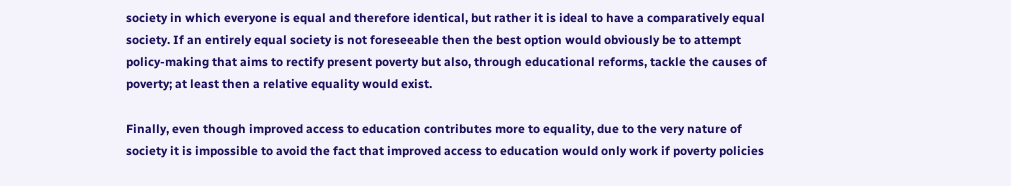society in which everyone is equal and therefore identical, but rather it is ideal to have a comparatively equal society. If an entirely equal society is not foreseeable then the best option would obviously be to attempt policy-making that aims to rectify present poverty but also, through educational reforms, tackle the causes of poverty; at least then a relative equality would exist.

Finally, even though improved access to education contributes more to equality, due to the very nature of society it is impossible to avoid the fact that improved access to education would only work if poverty policies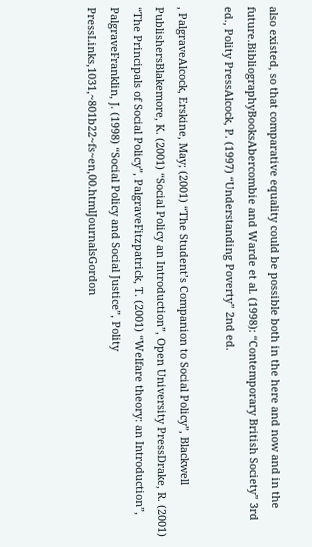also existed, so that comparative equality could be possible both in the here and now and in the future.BibliographyBooksAbercombie and Warde et al. (1998): “Contemporary British Society” 3rd ed., Polity PressAlcock, P. (1997) “Understanding Poverty” 2nd ed.

, PalgraveAlcock, Erskine, May; (2001) “The Student’s Companion to Social Policy”, Blackwell PublishersBlakemore, K. (2001) “Social Policy an Introduction”, Open University PressDrake, R. (2001) “The Principals of Social Policy”, PalgraveFitzpatrick, T. (2001) “Welfare theory: an Introduction”, PalgraveFranklin, J. (1998) “Social Policy and Social Justice”, Polity PressLinks,1031,~801b22~fs~en,00.htmlJournalsGordon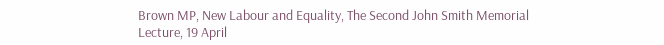Brown MP, New Labour and Equality, The Second John Smith Memorial Lecture, 19 April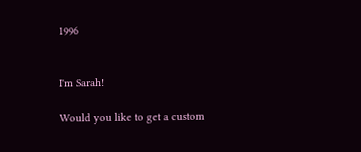1996


I'm Sarah!

Would you like to get a custom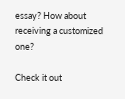essay? How about receiving a customized one?

Check it out